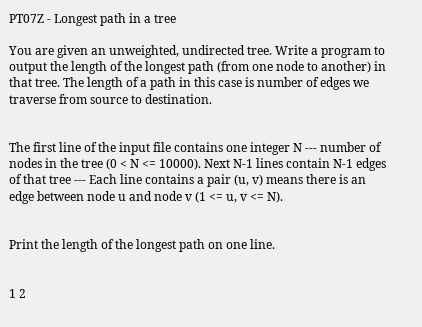PT07Z - Longest path in a tree

You are given an unweighted, undirected tree. Write a program to output the length of the longest path (from one node to another) in that tree. The length of a path in this case is number of edges we traverse from source to destination.


The first line of the input file contains one integer N --- number of nodes in the tree (0 < N <= 10000). Next N-1 lines contain N-1 edges of that tree --- Each line contains a pair (u, v) means there is an edge between node u and node v (1 <= u, v <= N).


Print the length of the longest path on one line.


1 2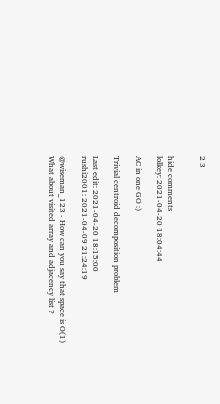2 3


hide comments
lolkey: 2021-04-20 18:04:44

AC in one GO :)

Trivial centroid decomposition problem

Last edit: 2021-04-20 18:15:00
rushi2001: 2021-04-09 21:24:19

@wiseman_123 - How can you say that space is O(1)
What about visited array and adjacency list ?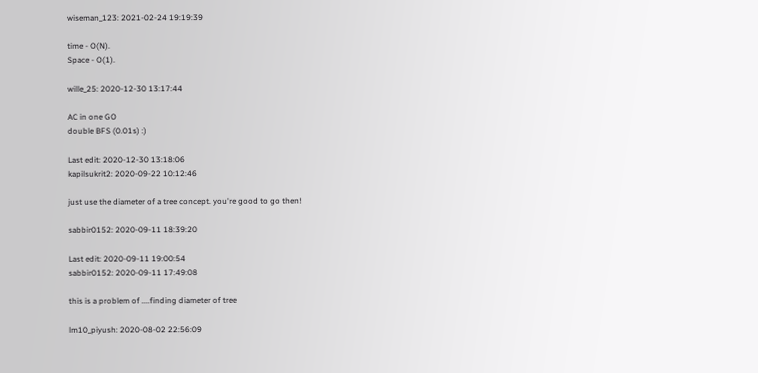wiseman_123: 2021-02-24 19:19:39

time - O(N).
Space - O(1).

wille_25: 2020-12-30 13:17:44

AC in one GO
double BFS (0.01s) :)

Last edit: 2020-12-30 13:18:06
kapilsukrit2: 2020-09-22 10:12:46

just use the diameter of a tree concept. you're good to go then!

sabbir0152: 2020-09-11 18:39:20

Last edit: 2020-09-11 19:00:54
sabbir0152: 2020-09-11 17:49:08

this is a problem of ....finding diameter of tree

lm10_piyush: 2020-08-02 22:56:09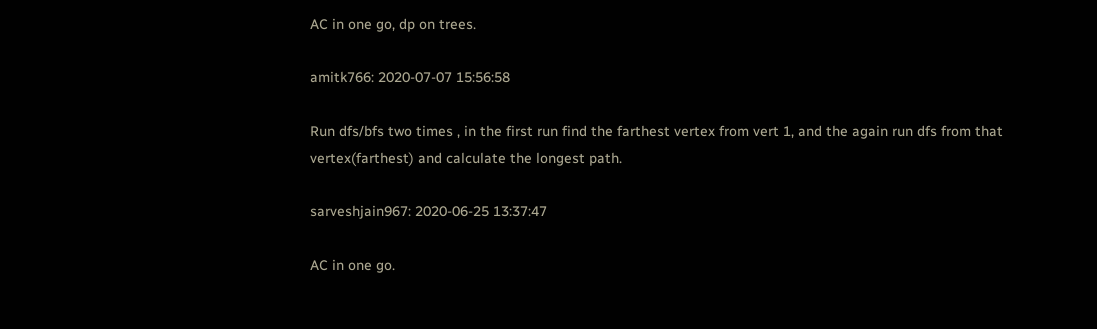AC in one go, dp on trees.

amitk766: 2020-07-07 15:56:58

Run dfs/bfs two times , in the first run find the farthest vertex from vert 1, and the again run dfs from that vertex(farthest) and calculate the longest path.

sarveshjain967: 2020-06-25 13:37:47

AC in one go.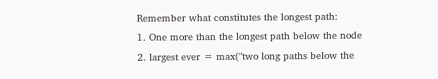Remember what constitutes the longest path:
1. One more than the longest path below the node
2. largest ever = max("two long paths below the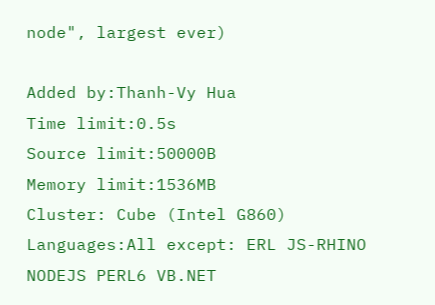node", largest ever)

Added by:Thanh-Vy Hua
Time limit:0.5s
Source limit:50000B
Memory limit:1536MB
Cluster: Cube (Intel G860)
Languages:All except: ERL JS-RHINO NODEJS PERL6 VB.NET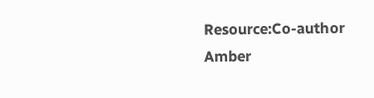Resource:Co-author Amber